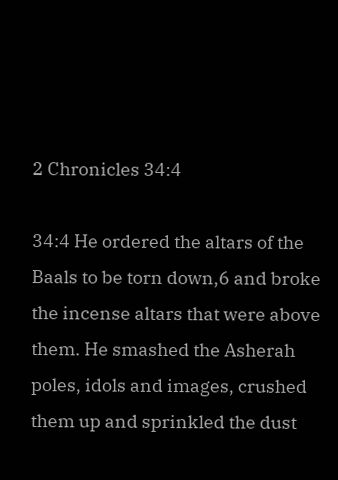2 Chronicles 34:4

34:4 He ordered the altars of the Baals to be torn down,6 and broke the incense altars that were above them. He smashed the Asherah poles, idols and images, crushed them up and sprinkled the dust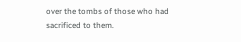over the tombs of those who had sacrificed to them.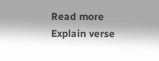Read more Explain verse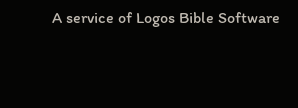A service of Logos Bible Software